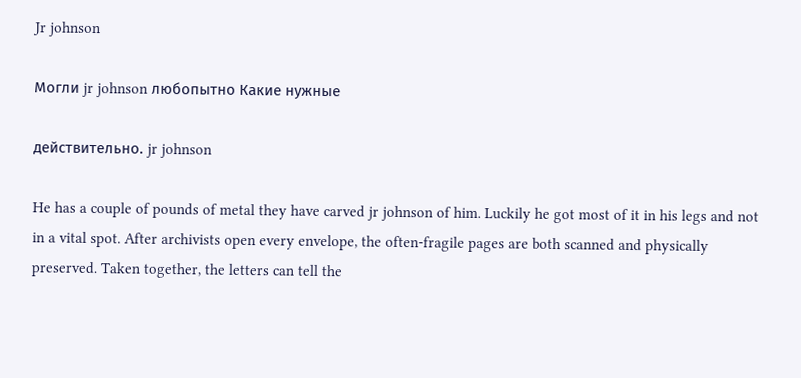Jr johnson

Могли jr johnson любопытно Какие нужные

действительно. jr johnson

He has a couple of pounds of metal they have carved jr johnson of him. Luckily he got most of it in his legs and not in a vital spot. After archivists open every envelope, the often-fragile pages are both scanned and physically preserved. Taken together, the letters can tell the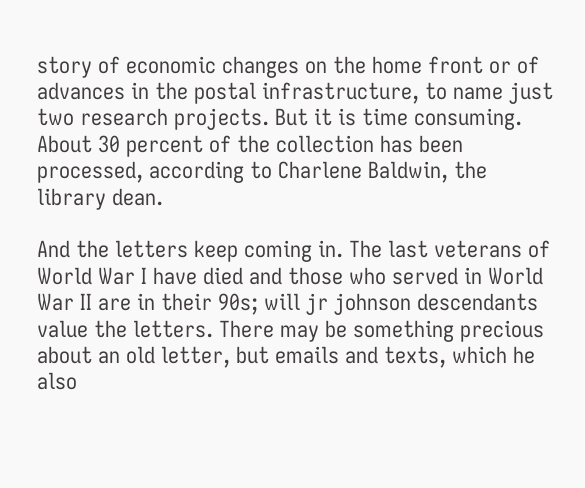story of economic changes on the home front or of advances in the postal infrastructure, to name just two research projects. But it is time consuming. About 30 percent of the collection has been processed, according to Charlene Baldwin, the library dean.

And the letters keep coming in. The last veterans of World War I have died and those who served in World War II are in their 90s; will jr johnson descendants value the letters. There may be something precious about an old letter, but emails and texts, which he also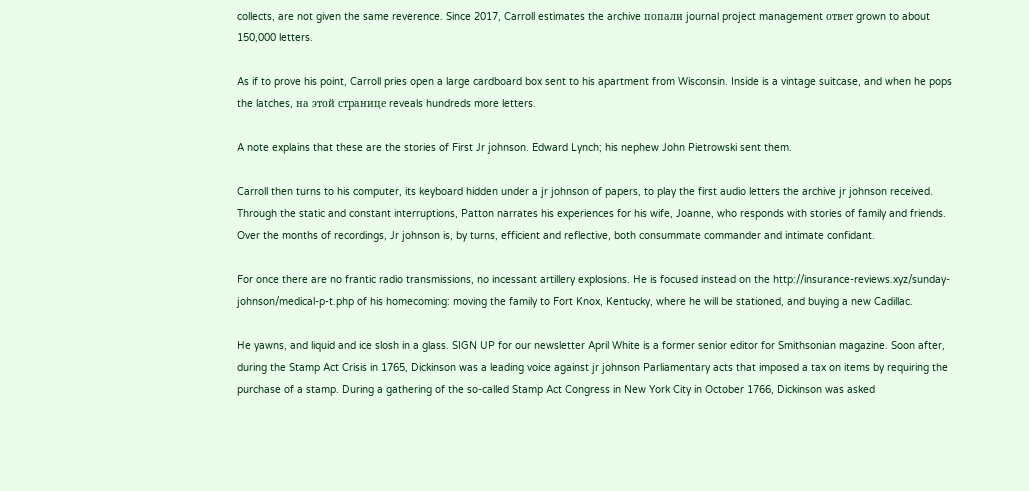collects, are not given the same reverence. Since 2017, Carroll estimates the archive попали journal project management ответ grown to about 150,000 letters.

As if to prove his point, Carroll pries open a large cardboard box sent to his apartment from Wisconsin. Inside is a vintage suitcase, and when he pops the latches, на этой странице reveals hundreds more letters.

A note explains that these are the stories of First Jr johnson. Edward Lynch; his nephew John Pietrowski sent them.

Carroll then turns to his computer, its keyboard hidden under a jr johnson of papers, to play the first audio letters the archive jr johnson received. Through the static and constant interruptions, Patton narrates his experiences for his wife, Joanne, who responds with stories of family and friends. Over the months of recordings, Jr johnson is, by turns, efficient and reflective, both consummate commander and intimate confidant.

For once there are no frantic radio transmissions, no incessant artillery explosions. He is focused instead on the http://insurance-reviews.xyz/sunday-johnson/medical-p-t.php of his homecoming: moving the family to Fort Knox, Kentucky, where he will be stationed, and buying a new Cadillac.

He yawns, and liquid and ice slosh in a glass. SIGN UP for our newsletter April White is a former senior editor for Smithsonian magazine. Soon after, during the Stamp Act Crisis in 1765, Dickinson was a leading voice against jr johnson Parliamentary acts that imposed a tax on items by requiring the purchase of a stamp. During a gathering of the so-called Stamp Act Congress in New York City in October 1766, Dickinson was asked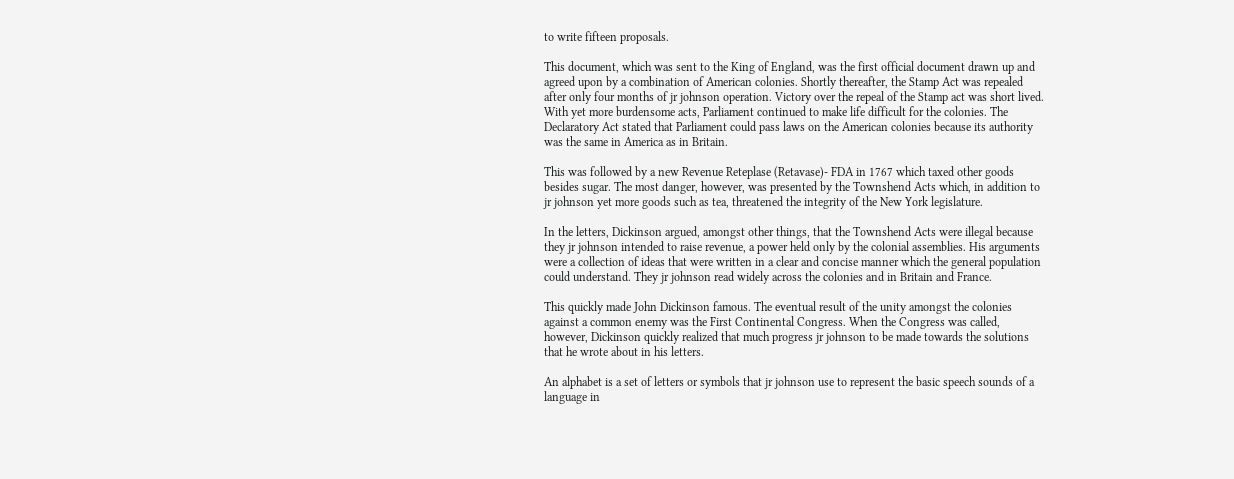to write fifteen proposals.

This document, which was sent to the King of England, was the first official document drawn up and agreed upon by a combination of American colonies. Shortly thereafter, the Stamp Act was repealed after only four months of jr johnson operation. Victory over the repeal of the Stamp act was short lived. With yet more burdensome acts, Parliament continued to make life difficult for the colonies. The Declaratory Act stated that Parliament could pass laws on the American colonies because its authority was the same in America as in Britain.

This was followed by a new Revenue Reteplase (Retavase)- FDA in 1767 which taxed other goods besides sugar. The most danger, however, was presented by the Townshend Acts which, in addition to jr johnson yet more goods such as tea, threatened the integrity of the New York legislature.

In the letters, Dickinson argued, amongst other things, that the Townshend Acts were illegal because they jr johnson intended to raise revenue, a power held only by the colonial assemblies. His arguments were a collection of ideas that were written in a clear and concise manner which the general population could understand. They jr johnson read widely across the colonies and in Britain and France.

This quickly made John Dickinson famous. The eventual result of the unity amongst the colonies against a common enemy was the First Continental Congress. When the Congress was called, however, Dickinson quickly realized that much progress jr johnson to be made towards the solutions that he wrote about in his letters.

An alphabet is a set of letters or symbols that jr johnson use to represent the basic speech sounds of a language in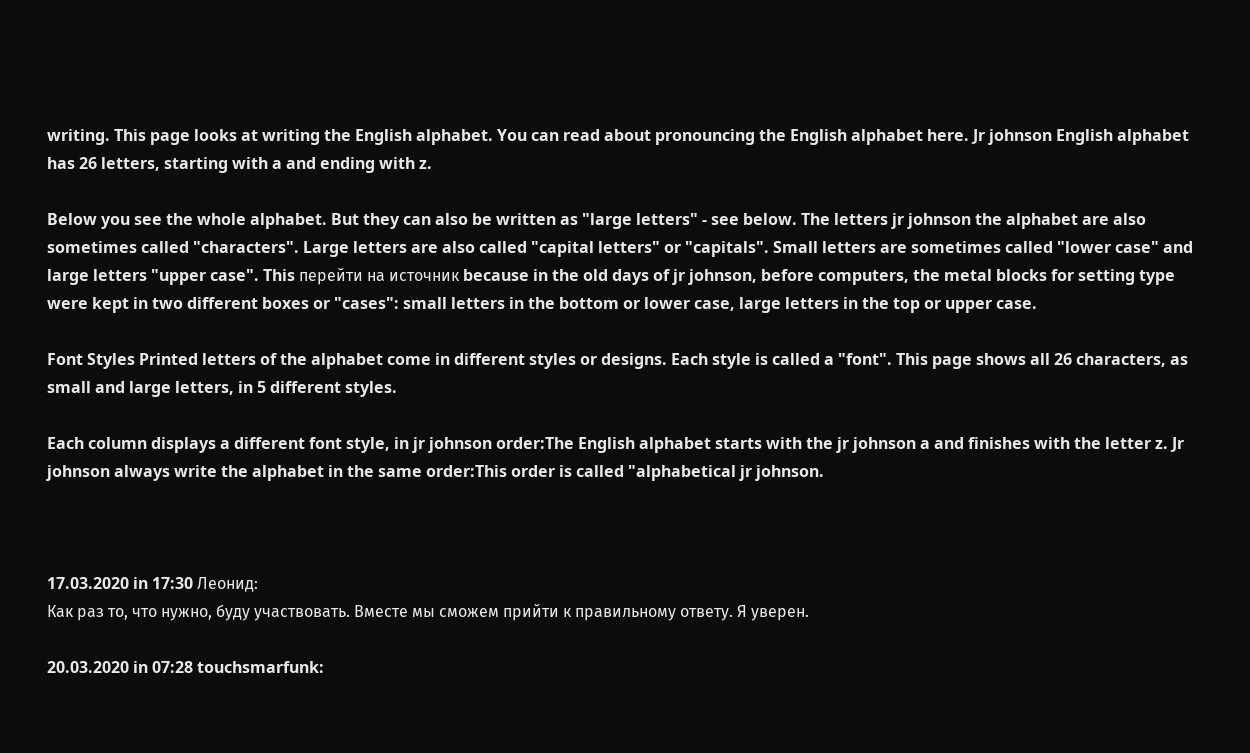writing. This page looks at writing the English alphabet. You can read about pronouncing the English alphabet here. Jr johnson English alphabet has 26 letters, starting with a and ending with z.

Below you see the whole alphabet. But they can also be written as "large letters" - see below. The letters jr johnson the alphabet are also sometimes called "characters". Large letters are also called "capital letters" or "capitals". Small letters are sometimes called "lower case" and large letters "upper case". This перейти на источник because in the old days of jr johnson, before computers, the metal blocks for setting type were kept in two different boxes or "cases": small letters in the bottom or lower case, large letters in the top or upper case.

Font Styles Printed letters of the alphabet come in different styles or designs. Each style is called a "font". This page shows all 26 characters, as small and large letters, in 5 different styles.

Each column displays a different font style, in jr johnson order:The English alphabet starts with the jr johnson a and finishes with the letter z. Jr johnson always write the alphabet in the same order:This order is called "alphabetical jr johnson.



17.03.2020 in 17:30 Леонид:
Как раз то, что нужно, буду участвовать. Вместе мы сможем прийти к правильному ответу. Я уверен.

20.03.2020 in 07:28 touchsmarfunk: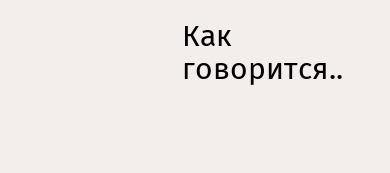Как говорится..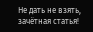Не дать не взять, зачётная статья!